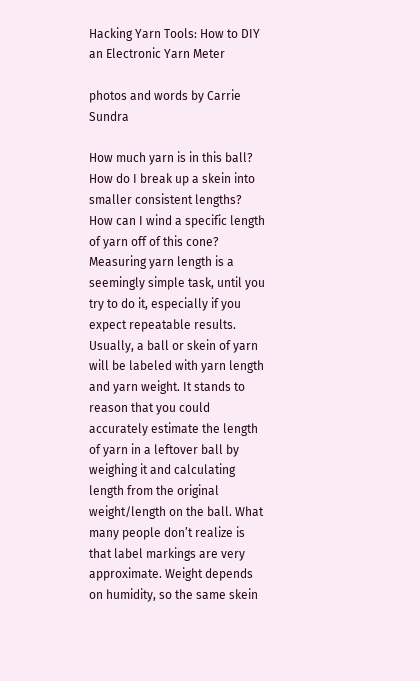Hacking Yarn Tools: How to DIY an Electronic Yarn Meter

photos and words by Carrie Sundra

How much yarn is in this ball? How do I break up a skein into smaller consistent lengths? How can I wind a specific length of yarn off of this cone? Measuring yarn length is a seemingly simple task, until you try to do it, especially if you expect repeatable results. Usually, a ball or skein of yarn will be labeled with yarn length and yarn weight. It stands to reason that you could accurately estimate the length of yarn in a leftover ball by weighing it and calculating length from the original weight/length on the ball. What many people don’t realize is that label markings are very approximate. Weight depends on humidity, so the same skein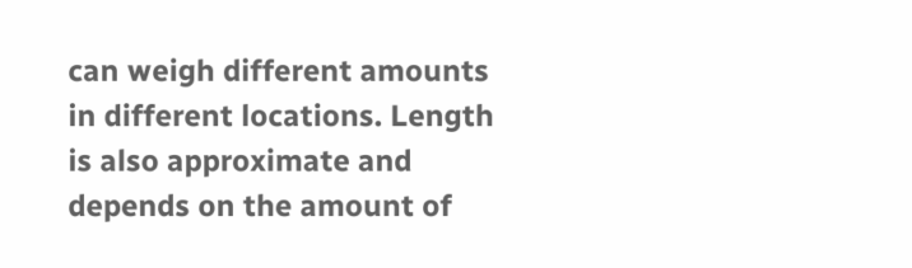can weigh different amounts in different locations. Length is also approximate and depends on the amount of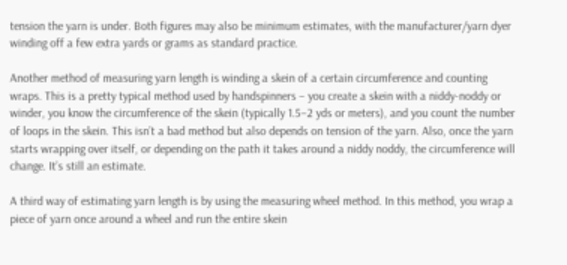tension the yarn is under. Both figures may also be minimum estimates, with the manufacturer/yarn dyer winding off a few extra yards or grams as standard practice.

Another method of measuring yarn length is winding a skein of a certain circumference and counting wraps. This is a pretty typical method used by handspinners – you create a skein with a niddy-noddy or winder, you know the circumference of the skein (typically 1.5–2 yds or meters), and you count the number of loops in the skein. This isn’t a bad method but also depends on tension of the yarn. Also, once the yarn starts wrapping over itself, or depending on the path it takes around a niddy noddy, the circumference will change. It’s still an estimate.

A third way of estimating yarn length is by using the measuring wheel method. In this method, you wrap a piece of yarn once around a wheel and run the entire skein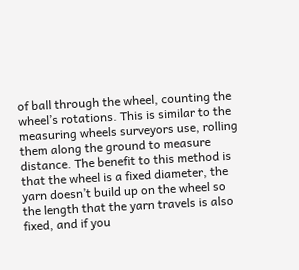of ball through the wheel, counting the wheel’s rotations. This is similar to the measuring wheels surveyors use, rolling them along the ground to measure distance. The benefit to this method is that the wheel is a fixed diameter, the yarn doesn’t build up on the wheel so the length that the yarn travels is also fixed, and if you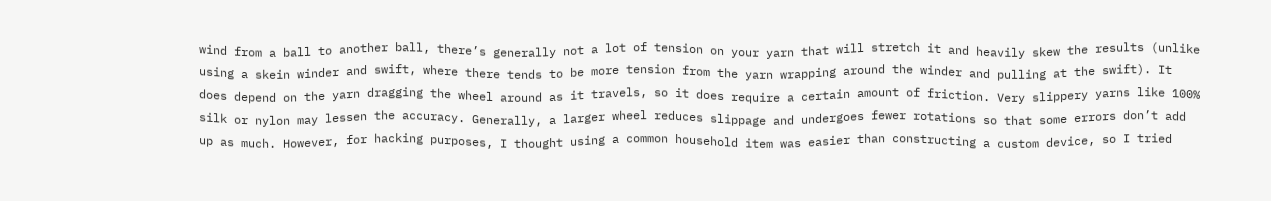wind from a ball to another ball, there’s generally not a lot of tension on your yarn that will stretch it and heavily skew the results (unlike using a skein winder and swift, where there tends to be more tension from the yarn wrapping around the winder and pulling at the swift). It does depend on the yarn dragging the wheel around as it travels, so it does require a certain amount of friction. Very slippery yarns like 100% silk or nylon may lessen the accuracy. Generally, a larger wheel reduces slippage and undergoes fewer rotations so that some errors don’t add up as much. However, for hacking purposes, I thought using a common household item was easier than constructing a custom device, so I tried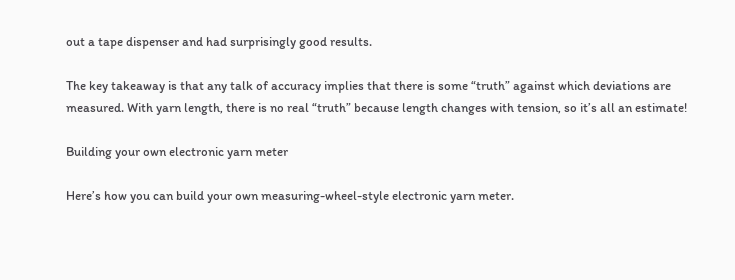out a tape dispenser and had surprisingly good results.

The key takeaway is that any talk of accuracy implies that there is some “truth” against which deviations are measured. With yarn length, there is no real “truth” because length changes with tension, so it’s all an estimate!

Building your own electronic yarn meter

Here’s how you can build your own measuring-wheel-style electronic yarn meter.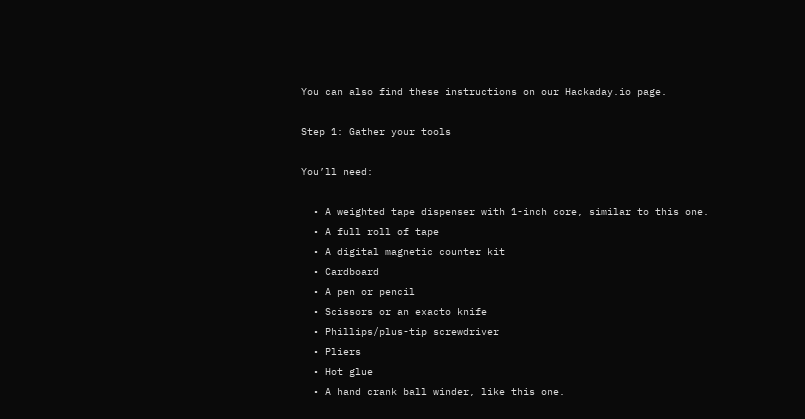You can also find these instructions on our Hackaday.io page.

Step 1: Gather your tools

You’ll need:

  • A weighted tape dispenser with 1-inch core, similar to this one.
  • A full roll of tape
  • A digital magnetic counter kit
  • Cardboard
  • A pen or pencil
  • Scissors or an exacto knife
  • Phillips/plus-tip screwdriver
  • Pliers
  • Hot glue
  • A hand crank ball winder, like this one.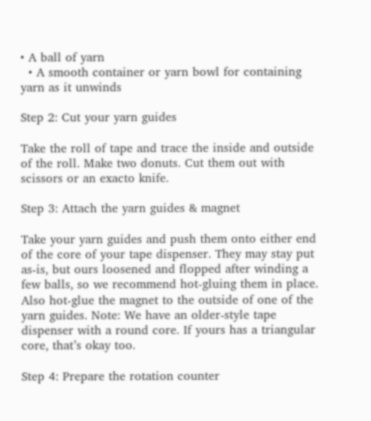• A ball of yarn
  • A smooth container or yarn bowl for containing yarn as it unwinds

Step 2: Cut your yarn guides

Take the roll of tape and trace the inside and outside of the roll. Make two donuts. Cut them out with scissors or an exacto knife.

Step 3: Attach the yarn guides & magnet

Take your yarn guides and push them onto either end of the core of your tape dispenser. They may stay put as-is, but ours loosened and flopped after winding a few balls, so we recommend hot-gluing them in place. Also hot-glue the magnet to the outside of one of the yarn guides. Note: We have an older-style tape dispenser with a round core. If yours has a triangular core, that’s okay too.

Step 4: Prepare the rotation counter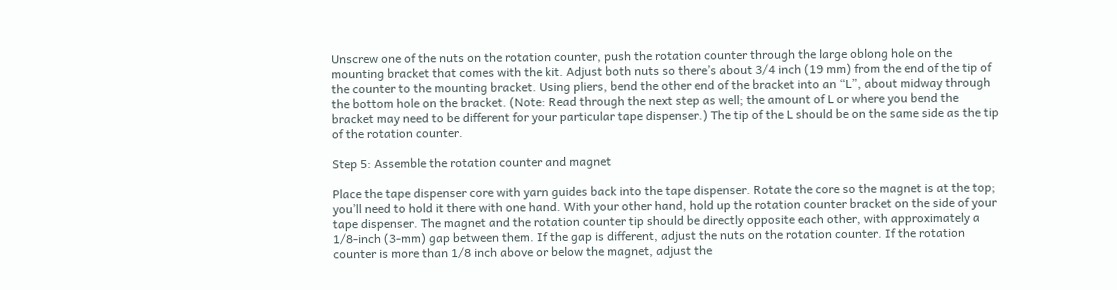Unscrew one of the nuts on the rotation counter, push the rotation counter through the large oblong hole on the mounting bracket that comes with the kit. Adjust both nuts so there’s about 3/4 inch (19 mm) from the end of the tip of the counter to the mounting bracket. Using pliers, bend the other end of the bracket into an “L”, about midway through the bottom hole on the bracket. (Note: Read through the next step as well; the amount of L or where you bend the bracket may need to be different for your particular tape dispenser.) The tip of the L should be on the same side as the tip of the rotation counter.

Step 5: Assemble the rotation counter and magnet

Place the tape dispenser core with yarn guides back into the tape dispenser. Rotate the core so the magnet is at the top; you’ll need to hold it there with one hand. With your other hand, hold up the rotation counter bracket on the side of your tape dispenser. The magnet and the rotation counter tip should be directly opposite each other, with approximately a 1/8-inch (3-mm) gap between them. If the gap is different, adjust the nuts on the rotation counter. If the rotation counter is more than 1/8 inch above or below the magnet, adjust the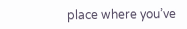place where you’ve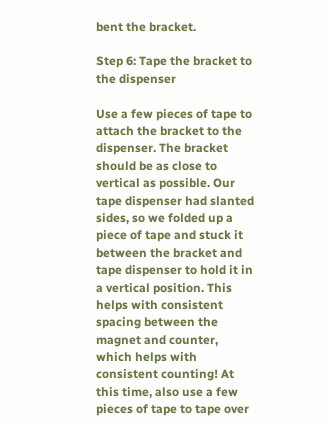bent the bracket.

Step 6: Tape the bracket to the dispenser

Use a few pieces of tape to attach the bracket to the dispenser. The bracket should be as close to vertical as possible. Our tape dispenser had slanted sides, so we folded up a piece of tape and stuck it between the bracket and tape dispenser to hold it in a vertical position. This helps with consistent spacing between the magnet and counter, which helps with consistent counting! At this time, also use a few pieces of tape to tape over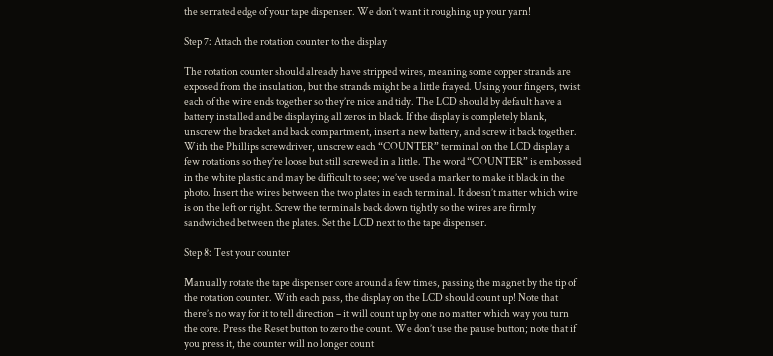the serrated edge of your tape dispenser. We don’t want it roughing up your yarn!

Step 7: Attach the rotation counter to the display

The rotation counter should already have stripped wires, meaning some copper strands are exposed from the insulation, but the strands might be a little frayed. Using your fingers, twist each of the wire ends together so they’re nice and tidy. The LCD should by default have a battery installed and be displaying all zeros in black. If the display is completely blank, unscrew the bracket and back compartment, insert a new battery, and screw it back together. With the Phillips screwdriver, unscrew each “COUNTER” terminal on the LCD display a few rotations so they’re loose but still screwed in a little. The word “COUNTER” is embossed in the white plastic and may be difficult to see; we’ve used a marker to make it black in the photo. Insert the wires between the two plates in each terminal. It doesn’t matter which wire is on the left or right. Screw the terminals back down tightly so the wires are firmly sandwiched between the plates. Set the LCD next to the tape dispenser.

Step 8: Test your counter

Manually rotate the tape dispenser core around a few times, passing the magnet by the tip of the rotation counter. With each pass, the display on the LCD should count up! Note that there’s no way for it to tell direction – it will count up by one no matter which way you turn the core. Press the Reset button to zero the count. We don’t use the pause button; note that if you press it, the counter will no longer count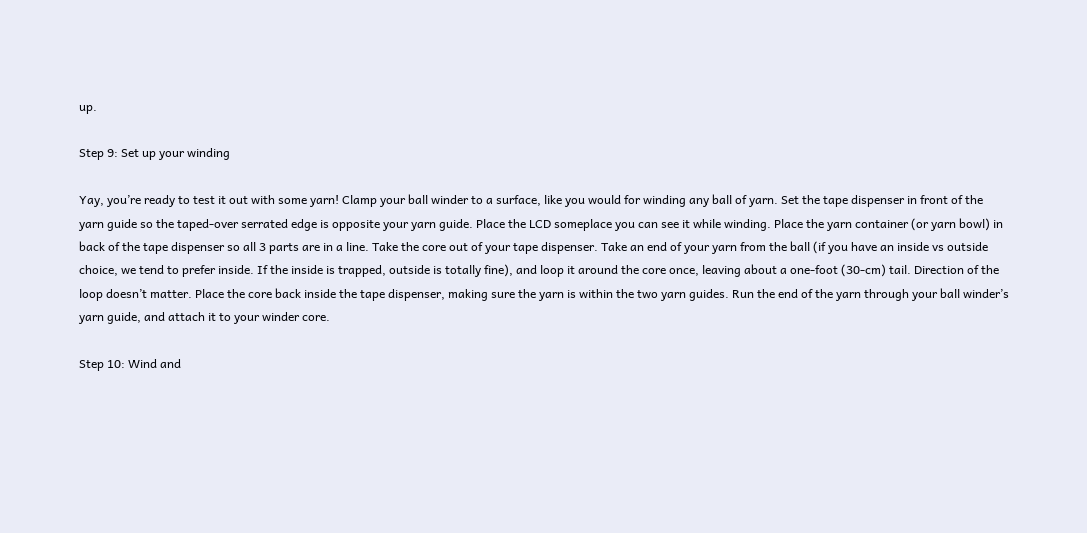up.

Step 9: Set up your winding

Yay, you’re ready to test it out with some yarn! Clamp your ball winder to a surface, like you would for winding any ball of yarn. Set the tape dispenser in front of the yarn guide so the taped-over serrated edge is opposite your yarn guide. Place the LCD someplace you can see it while winding. Place the yarn container (or yarn bowl) in back of the tape dispenser so all 3 parts are in a line. Take the core out of your tape dispenser. Take an end of your yarn from the ball (if you have an inside vs outside choice, we tend to prefer inside. If the inside is trapped, outside is totally fine), and loop it around the core once, leaving about a one-foot (30-cm) tail. Direction of the loop doesn’t matter. Place the core back inside the tape dispenser, making sure the yarn is within the two yarn guides. Run the end of the yarn through your ball winder’s yarn guide, and attach it to your winder core.

Step 10: Wind and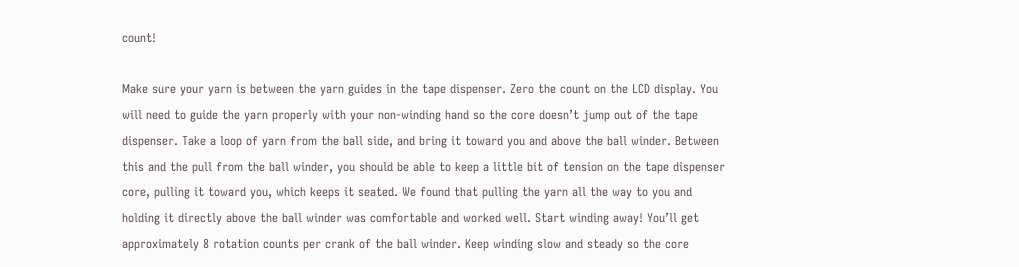count!

Make sure your yarn is between the yarn guides in the tape dispenser. Zero the count on the LCD display. You will need to guide the yarn properly with your non-winding hand so the core doesn’t jump out of the tape dispenser. Take a loop of yarn from the ball side, and bring it toward you and above the ball winder. Between this and the pull from the ball winder, you should be able to keep a little bit of tension on the tape dispenser core, pulling it toward you, which keeps it seated. We found that pulling the yarn all the way to you and holding it directly above the ball winder was comfortable and worked well. Start winding away! You’ll get approximately 8 rotation counts per crank of the ball winder. Keep winding slow and steady so the core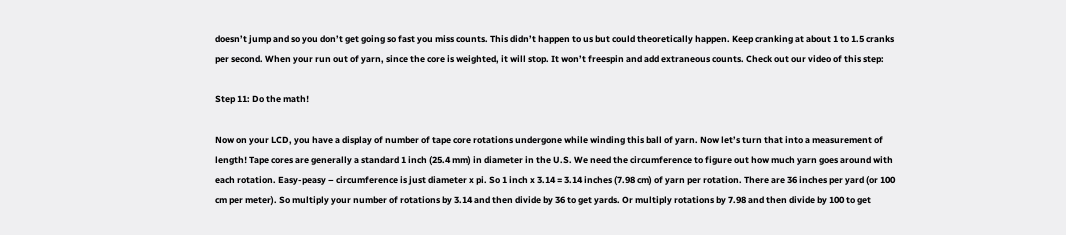doesn’t jump and so you don’t get going so fast you miss counts. This didn’t happen to us but could theoretically happen. Keep cranking at about 1 to 1.5 cranks per second. When your run out of yarn, since the core is weighted, it will stop. It won’t freespin and add extraneous counts. Check out our video of this step:

Step 11: Do the math!

Now on your LCD, you have a display of number of tape core rotations undergone while winding this ball of yarn. Now let’s turn that into a measurement of length! Tape cores are generally a standard 1 inch (25.4 mm) in diameter in the U.S. We need the circumference to figure out how much yarn goes around with each rotation. Easy-peasy – circumference is just diameter x pi. So 1 inch x 3.14 = 3.14 inches (7.98 cm) of yarn per rotation. There are 36 inches per yard (or 100 cm per meter). So multiply your number of rotations by 3.14 and then divide by 36 to get yards. Or multiply rotations by 7.98 and then divide by 100 to get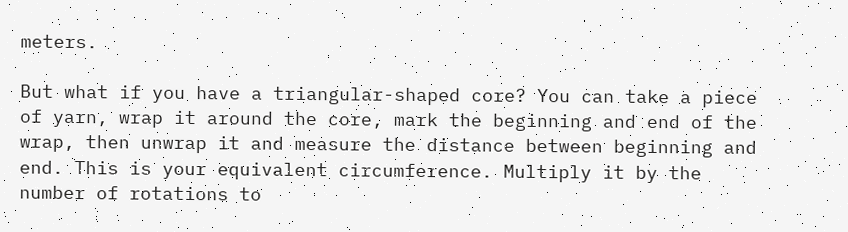meters.

But what if you have a triangular-shaped core? You can take a piece of yarn, wrap it around the core, mark the beginning and end of the wrap, then unwrap it and measure the distance between beginning and end. This is your equivalent circumference. Multiply it by the number of rotations to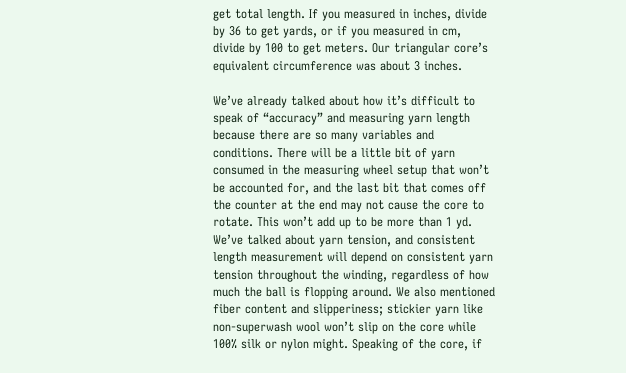get total length. If you measured in inches, divide by 36 to get yards, or if you measured in cm, divide by 100 to get meters. Our triangular core’s equivalent circumference was about 3 inches.

We’ve already talked about how it’s difficult to speak of “accuracy” and measuring yarn length because there are so many variables and conditions. There will be a little bit of yarn consumed in the measuring wheel setup that won’t be accounted for, and the last bit that comes off the counter at the end may not cause the core to rotate. This won’t add up to be more than 1 yd. We’ve talked about yarn tension, and consistent length measurement will depend on consistent yarn tension throughout the winding, regardless of how much the ball is flopping around. We also mentioned fiber content and slipperiness; stickier yarn like non-superwash wool won’t slip on the core while 100% silk or nylon might. Speaking of the core, if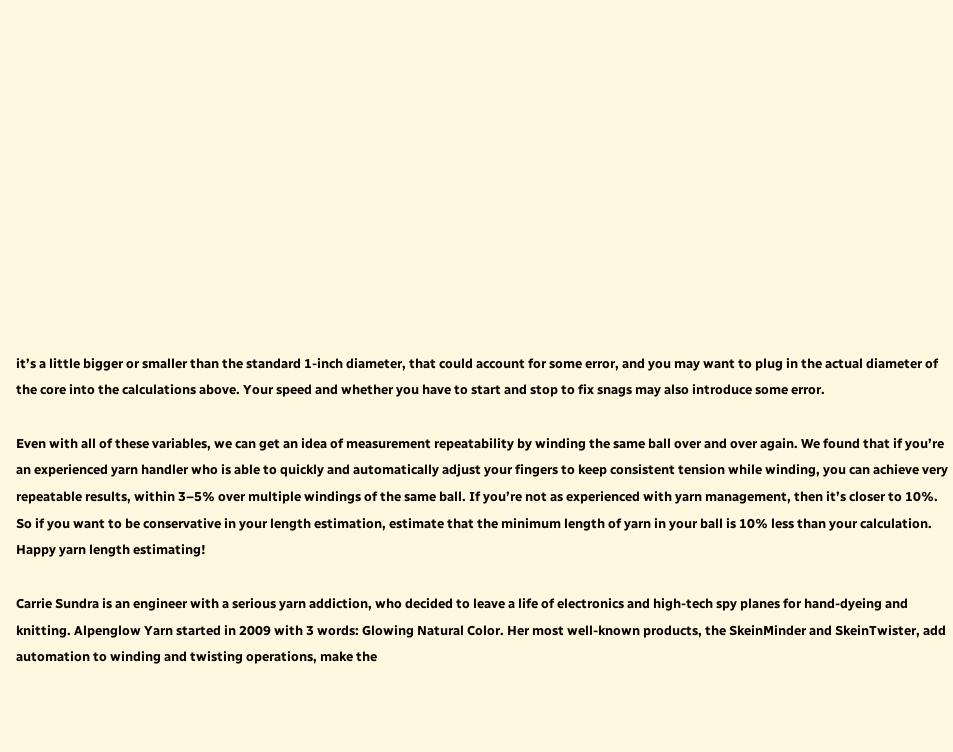it’s a little bigger or smaller than the standard 1-inch diameter, that could account for some error, and you may want to plug in the actual diameter of the core into the calculations above. Your speed and whether you have to start and stop to fix snags may also introduce some error.

Even with all of these variables, we can get an idea of measurement repeatability by winding the same ball over and over again. We found that if you’re an experienced yarn handler who is able to quickly and automatically adjust your fingers to keep consistent tension while winding, you can achieve very repeatable results, within 3–5% over multiple windings of the same ball. If you’re not as experienced with yarn management, then it’s closer to 10%. So if you want to be conservative in your length estimation, estimate that the minimum length of yarn in your ball is 10% less than your calculation. Happy yarn length estimating!

Carrie Sundra is an engineer with a serious yarn addiction, who decided to leave a life of electronics and high-tech spy planes for hand-dyeing and knitting. Alpenglow Yarn started in 2009 with 3 words: Glowing Natural Color. Her most well-known products, the SkeinMinder and SkeinTwister, add automation to winding and twisting operations, make the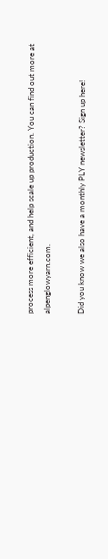process more efficient, and help scale up production. You can find out more at alpenglowyarn.com.

Did you know we also have a monthly PLY newsletter? Sign up here!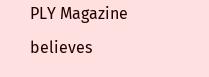PLY Magazine believes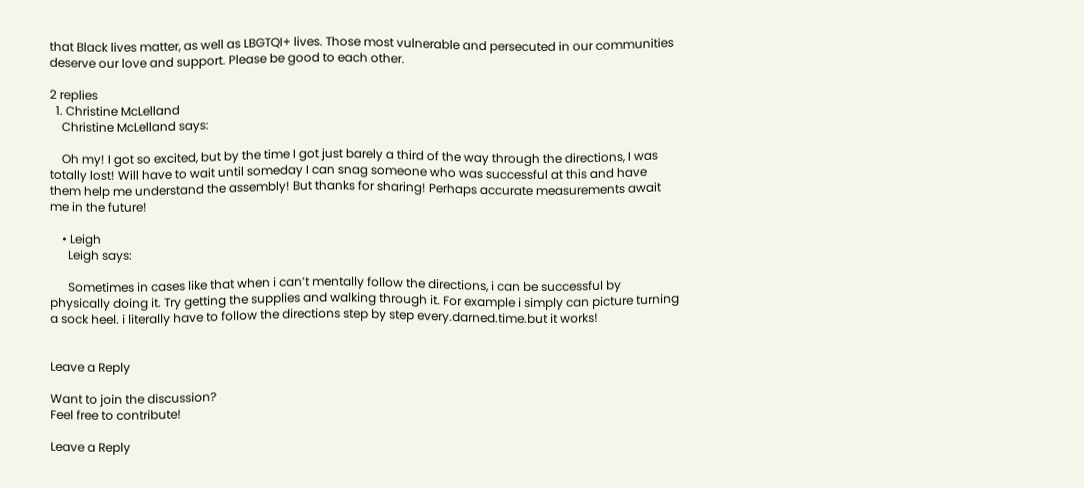that Black lives matter, as well as LBGTQI+ lives. Those most vulnerable and persecuted in our communities deserve our love and support. Please be good to each other.

2 replies
  1. Christine McLelland
    Christine McLelland says:

    Oh my! I got so excited, but by the time I got just barely a third of the way through the directions, I was totally lost! Will have to wait until someday I can snag someone who was successful at this and have them help me understand the assembly! But thanks for sharing! Perhaps accurate measurements await me in the future!

    • Leigh
      Leigh says:

      Sometimes in cases like that when i can’t mentally follow the directions, i can be successful by physically doing it. Try getting the supplies and walking through it. For example i simply can picture turning a sock heel. i literally have to follow the directions step by step every.darned.time.but it works!


Leave a Reply

Want to join the discussion?
Feel free to contribute!

Leave a Reply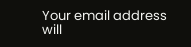Your email address will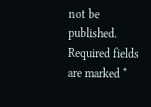not be published. Required fields are marked *